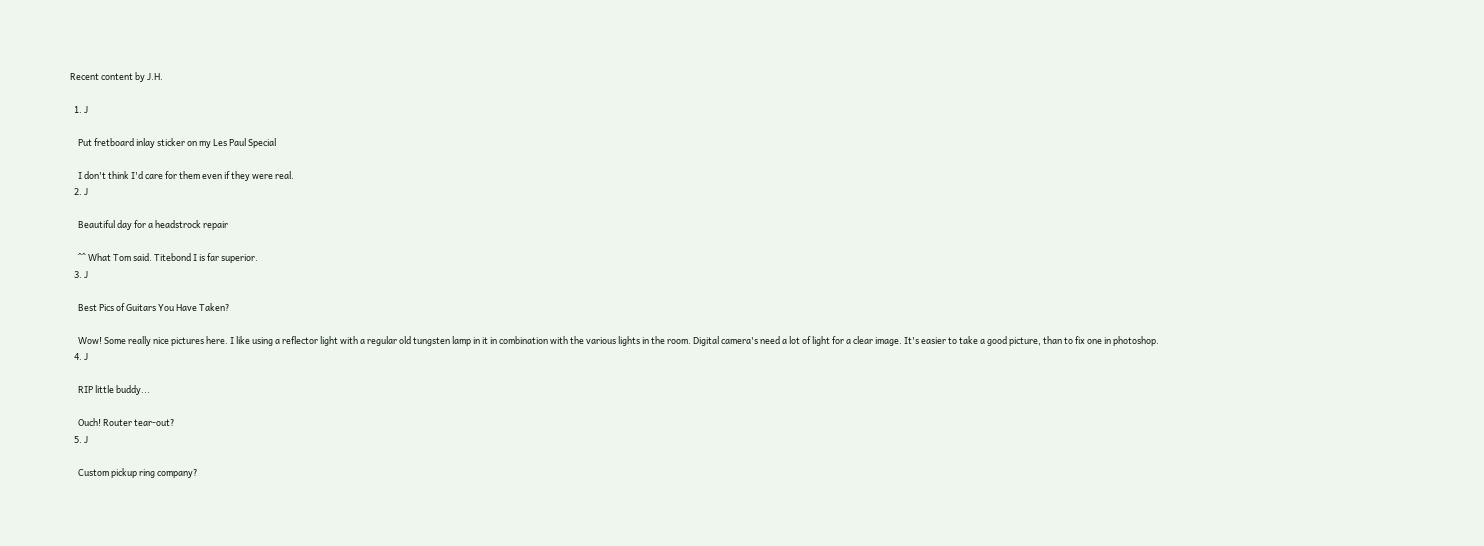Recent content by J.H.

  1. J

    Put fretboard inlay sticker on my Les Paul Special

    I don't think I'd care for them even if they were real.
  2. J

    Beautiful day for a headstrock repair

    ^^ What Tom said. Titebond I is far superior.
  3. J

    Best Pics of Guitars You Have Taken?

    Wow! Some really nice pictures here. I like using a reflector light with a regular old tungsten lamp in it in combination with the various lights in the room. Digital camera's need a lot of light for a clear image. It's easier to take a good picture, than to fix one in photoshop.
  4. J

    RIP little buddy...

    Ouch! Router tear-out?
  5. J

    Custom pickup ring company?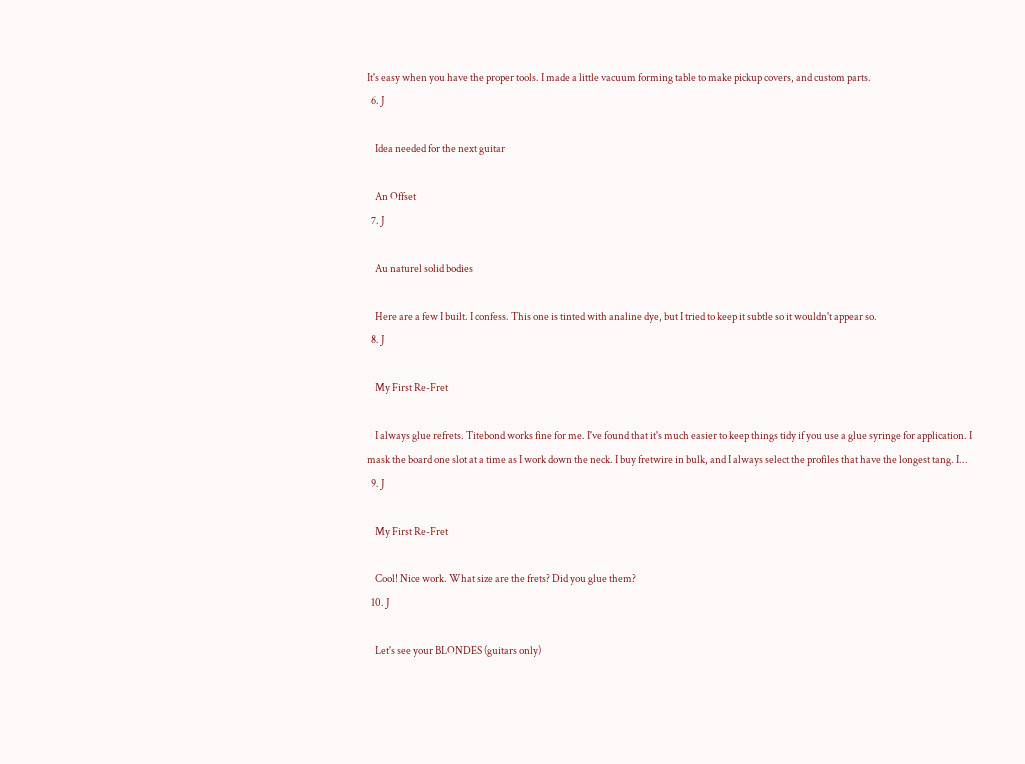It's easy when you have the proper tools. I made a little vacuum forming table to make pickup covers, and custom parts.
  6. J

    Idea needed for the next guitar

    An Offset
  7. J

    Au naturel solid bodies

    Here are a few I built. I confess. This one is tinted with analine dye, but I tried to keep it subtle so it wouldn't appear so.
  8. J

    My First Re-Fret

    I always glue refrets. Titebond works fine for me. I've found that it's much easier to keep things tidy if you use a glue syringe for application. I mask the board one slot at a time as I work down the neck. I buy fretwire in bulk, and I always select the profiles that have the longest tang. I...
  9. J

    My First Re-Fret

    Cool! Nice work. What size are the frets? Did you glue them?
  10. J

    Let's see your BLONDES (guitars only)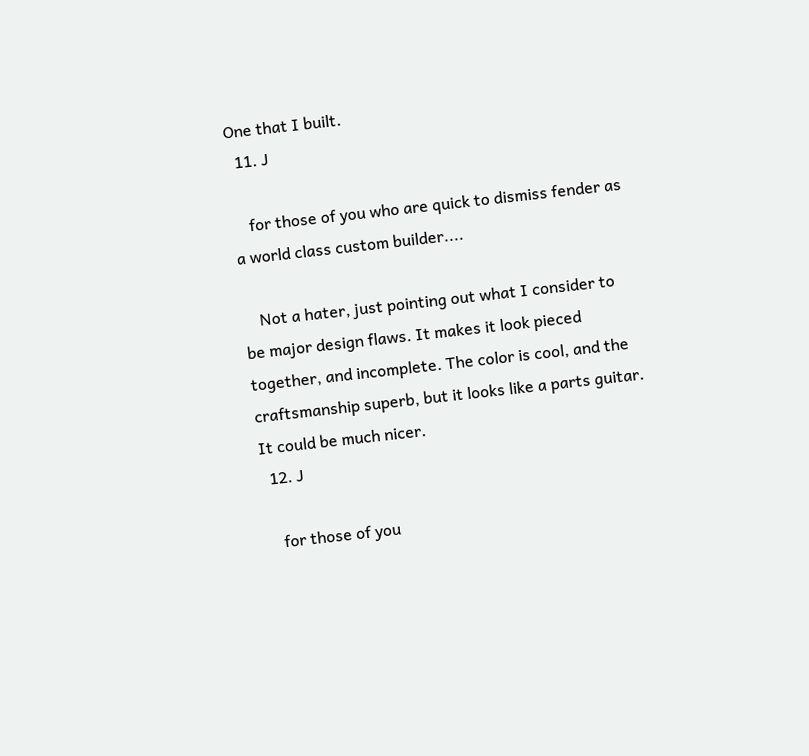One that I built.
  11. J

    for those of you who are quick to dismiss fender as a world class custom builder....

    Not a hater, just pointing out what I consider to be major design flaws. It makes it look pieced together, and incomplete. The color is cool, and the craftsmanship superb, but it looks like a parts guitar. It could be much nicer.
  12. J

    for those of you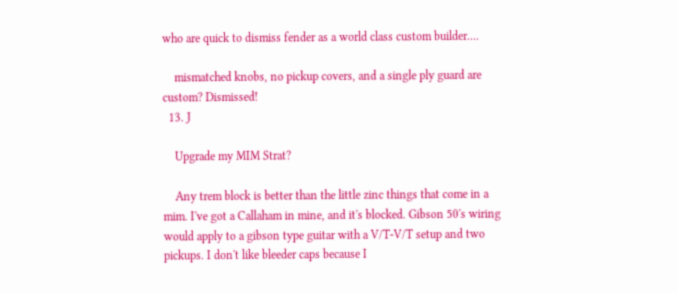who are quick to dismiss fender as a world class custom builder....

    mismatched knobs, no pickup covers, and a single ply guard are custom? Dismissed!
  13. J

    Upgrade my MIM Strat?

    Any trem block is better than the little zinc things that come in a mim. I've got a Callaham in mine, and it's blocked. Gibson 50's wiring would apply to a gibson type guitar with a V/T-V/T setup and two pickups. I don't like bleeder caps because I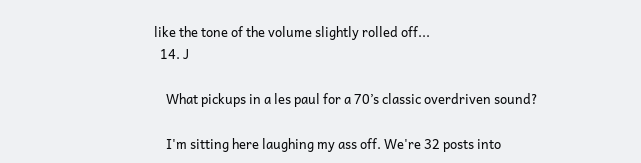like the tone of the volume slightly rolled off...
  14. J

    What pickups in a les paul for a 70’s classic overdriven sound?

    I'm sitting here laughing my ass off. We're 32 posts into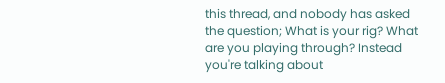this thread, and nobody has asked the question; What is your rig? What are you playing through? Instead you're talking about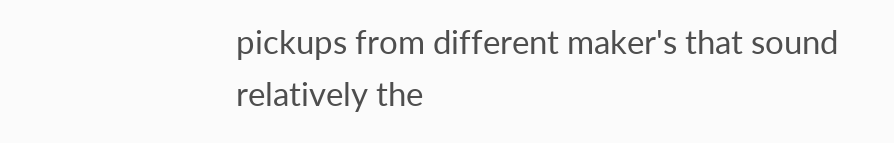pickups from different maker's that sound relatively the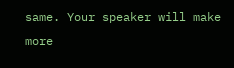same. Your speaker will make more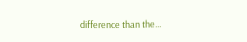difference than the...